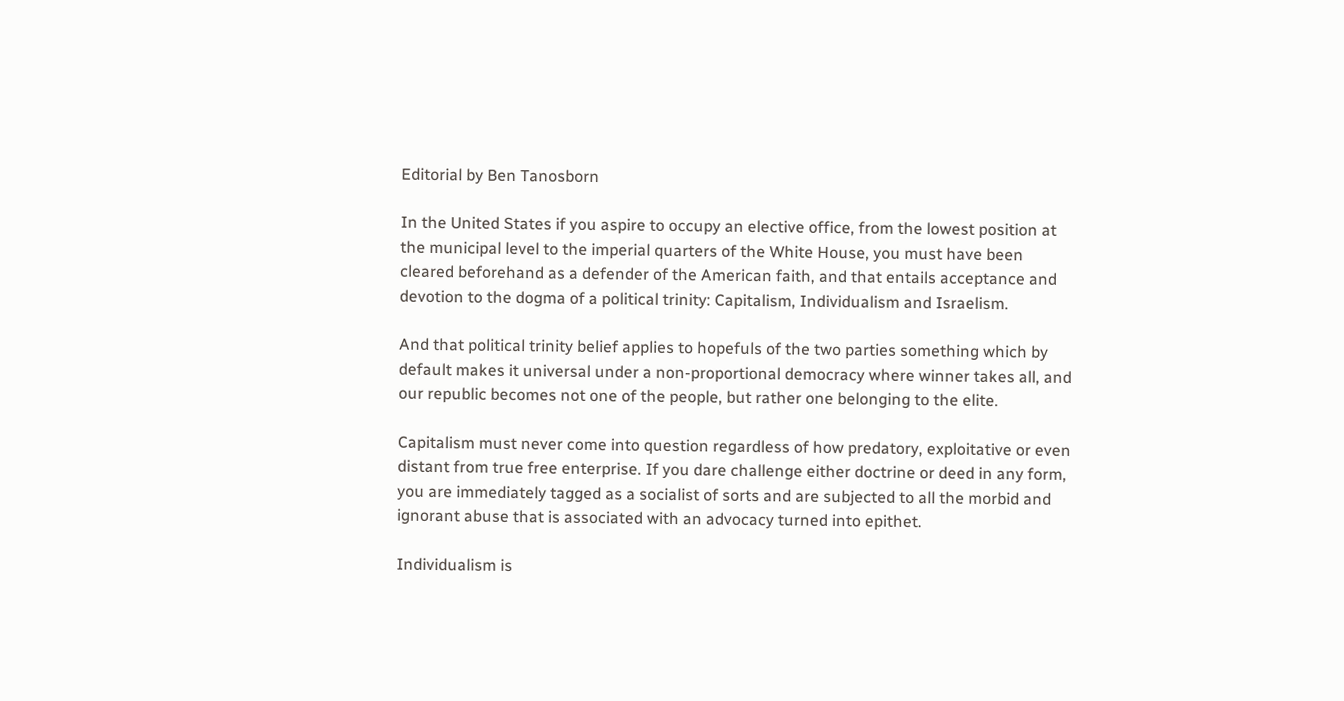Editorial by Ben Tanosborn

In the United States if you aspire to occupy an elective office, from the lowest position at the municipal level to the imperial quarters of the White House, you must have been cleared beforehand as a defender of the American faith, and that entails acceptance and devotion to the dogma of a political trinity: Capitalism, Individualism and Israelism.

And that political trinity belief applies to hopefuls of the two parties something which by default makes it universal under a non-proportional democracy where winner takes all, and our republic becomes not one of the people, but rather one belonging to the elite.

Capitalism must never come into question regardless of how predatory, exploitative or even distant from true free enterprise. If you dare challenge either doctrine or deed in any form, you are immediately tagged as a socialist of sorts and are subjected to all the morbid and ignorant abuse that is associated with an advocacy turned into epithet.

Individualism is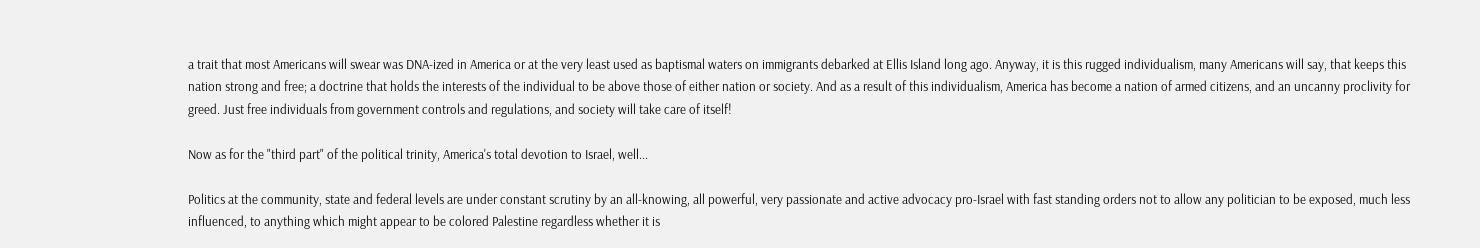a trait that most Americans will swear was DNA-ized in America or at the very least used as baptismal waters on immigrants debarked at Ellis Island long ago. Anyway, it is this rugged individualism, many Americans will say, that keeps this nation strong and free; a doctrine that holds the interests of the individual to be above those of either nation or society. And as a result of this individualism, America has become a nation of armed citizens, and an uncanny proclivity for greed. Just free individuals from government controls and regulations, and society will take care of itself!

Now as for the "third part" of the political trinity, America's total devotion to Israel, well...

Politics at the community, state and federal levels are under constant scrutiny by an all-knowing, all powerful, very passionate and active advocacy pro-Israel with fast standing orders not to allow any politician to be exposed, much less influenced, to anything which might appear to be colored Palestine regardless whether it is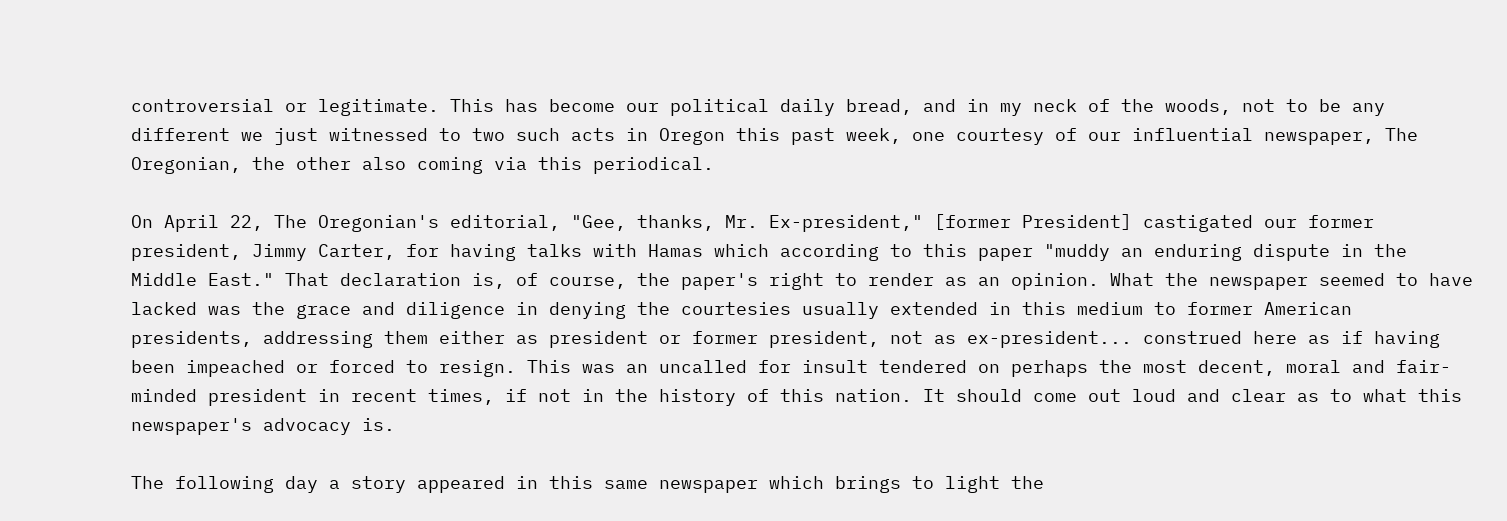controversial or legitimate. This has become our political daily bread, and in my neck of the woods, not to be any different we just witnessed to two such acts in Oregon this past week, one courtesy of our influential newspaper, The Oregonian, the other also coming via this periodical.

On April 22, The Oregonian's editorial, "Gee, thanks, Mr. Ex-president," [former President] castigated our former president, Jimmy Carter, for having talks with Hamas which according to this paper "muddy an enduring dispute in the Middle East." That declaration is, of course, the paper's right to render as an opinion. What the newspaper seemed to have lacked was the grace and diligence in denying the courtesies usually extended in this medium to former American presidents, addressing them either as president or former president, not as ex-president... construed here as if having been impeached or forced to resign. This was an uncalled for insult tendered on perhaps the most decent, moral and fair-minded president in recent times, if not in the history of this nation. It should come out loud and clear as to what this newspaper's advocacy is.

The following day a story appeared in this same newspaper which brings to light the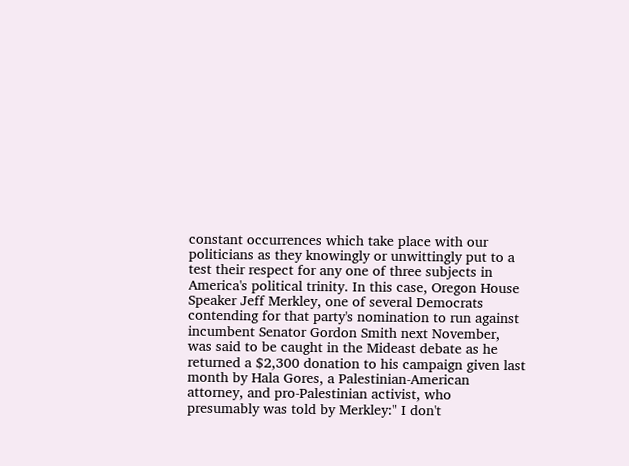constant occurrences which take place with our politicians as they knowingly or unwittingly put to a test their respect for any one of three subjects in America's political trinity. In this case, Oregon House Speaker Jeff Merkley, one of several Democrats contending for that party's nomination to run against incumbent Senator Gordon Smith next November, was said to be caught in the Mideast debate as he returned a $2,300 donation to his campaign given last month by Hala Gores, a Palestinian-American attorney, and pro-Palestinian activist, who presumably was told by Merkley:" I don't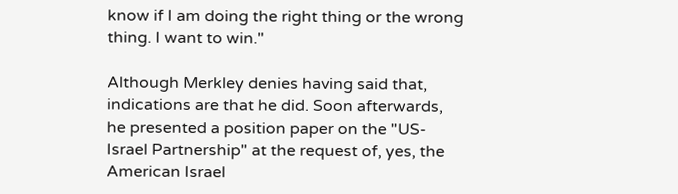know if I am doing the right thing or the wrong thing. I want to win."

Although Merkley denies having said that, indications are that he did. Soon afterwards, he presented a position paper on the "US-Israel Partnership" at the request of, yes, the American Israel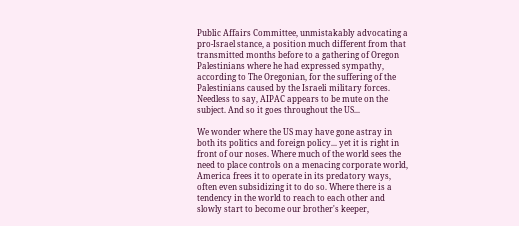Public Affairs Committee, unmistakably advocating a pro-Israel stance, a position much different from that transmitted months before to a gathering of Oregon Palestinians where he had expressed sympathy, according to The Oregonian, for the suffering of the Palestinians caused by the Israeli military forces. Needless to say, AIPAC appears to be mute on the subject. And so it goes throughout the US...

We wonder where the US may have gone astray in both its politics and foreign policy... yet it is right in front of our noses. Where much of the world sees the need to place controls on a menacing corporate world, America frees it to operate in its predatory ways, often even subsidizing it to do so. Where there is a tendency in the world to reach to each other and slowly start to become our brother's keeper,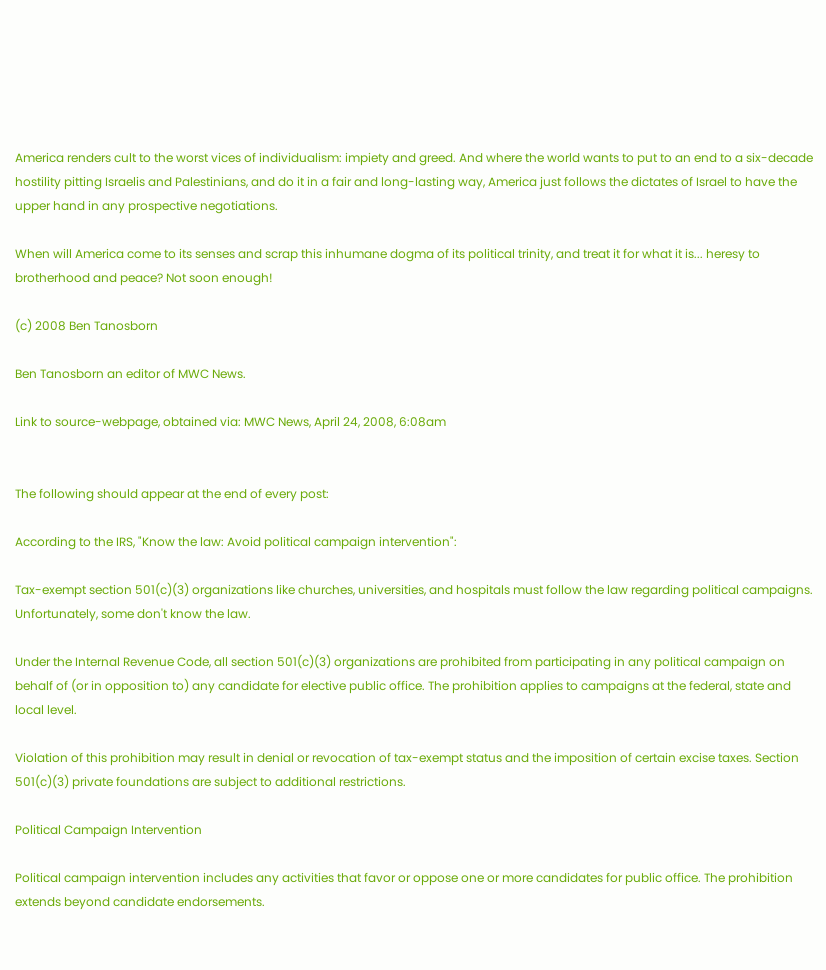America renders cult to the worst vices of individualism: impiety and greed. And where the world wants to put to an end to a six-decade hostility pitting Israelis and Palestinians, and do it in a fair and long-lasting way, America just follows the dictates of Israel to have the upper hand in any prospective negotiations.

When will America come to its senses and scrap this inhumane dogma of its political trinity, and treat it for what it is... heresy to brotherhood and peace? Not soon enough!

(c) 2008 Ben Tanosborn

Ben Tanosborn an editor of MWC News.

Link to source-webpage, obtained via: MWC News, April 24, 2008, 6:08am


The following should appear at the end of every post:

According to the IRS, "Know the law: Avoid political campaign intervention":

Tax-exempt section 501(c)(3) organizations like churches, universities, and hospitals must follow the law regarding political campaigns. Unfortunately, some don't know the law.

Under the Internal Revenue Code, all section 501(c)(3) organizations are prohibited from participating in any political campaign on behalf of (or in opposition to) any candidate for elective public office. The prohibition applies to campaigns at the federal, state and local level.

Violation of this prohibition may result in denial or revocation of tax-exempt status and the imposition of certain excise taxes. Section 501(c)(3) private foundations are subject to additional restrictions.

Political Campaign Intervention

Political campaign intervention includes any activities that favor or oppose one or more candidates for public office. The prohibition extends beyond candidate endorsements.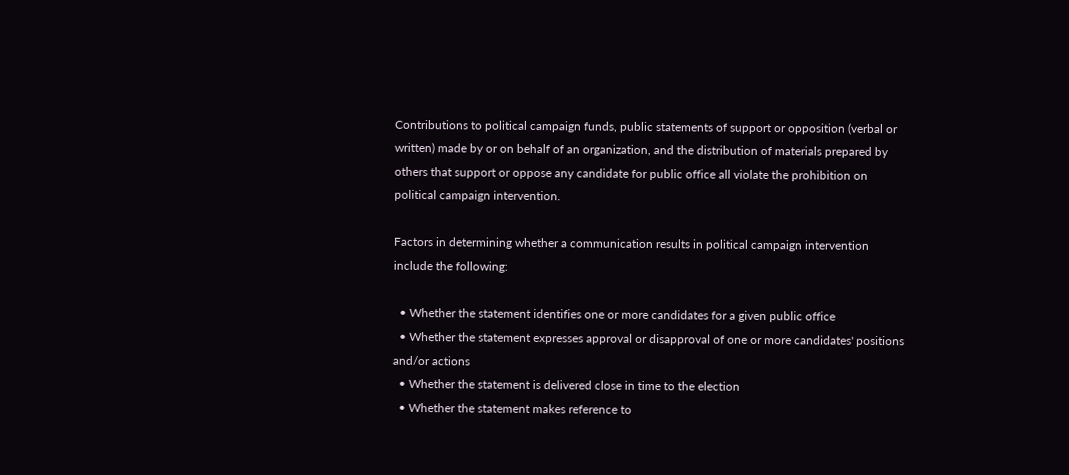Contributions to political campaign funds, public statements of support or opposition (verbal or written) made by or on behalf of an organization, and the distribution of materials prepared by others that support or oppose any candidate for public office all violate the prohibition on political campaign intervention.

Factors in determining whether a communication results in political campaign intervention include the following:

  • Whether the statement identifies one or more candidates for a given public office
  • Whether the statement expresses approval or disapproval of one or more candidates' positions and/or actions
  • Whether the statement is delivered close in time to the election
  • Whether the statement makes reference to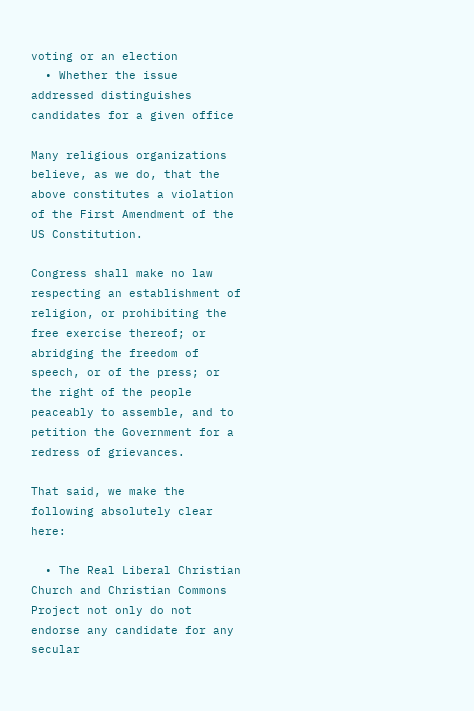voting or an election
  • Whether the issue addressed distinguishes candidates for a given office

Many religious organizations believe, as we do, that the above constitutes a violation of the First Amendment of the US Constitution.

Congress shall make no law respecting an establishment of religion, or prohibiting the free exercise thereof; or abridging the freedom of speech, or of the press; or the right of the people peaceably to assemble, and to petition the Government for a redress of grievances.

That said, we make the following absolutely clear here:

  • The Real Liberal Christian Church and Christian Commons Project not only do not endorse any candidate for any secular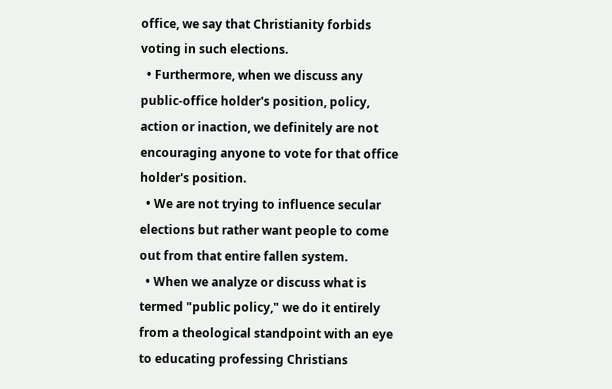office, we say that Christianity forbids voting in such elections.
  • Furthermore, when we discuss any public-office holder's position, policy, action or inaction, we definitely are not encouraging anyone to vote for that office holder's position.
  • We are not trying to influence secular elections but rather want people to come out from that entire fallen system.
  • When we analyze or discuss what is termed "public policy," we do it entirely from a theological standpoint with an eye to educating professing Christians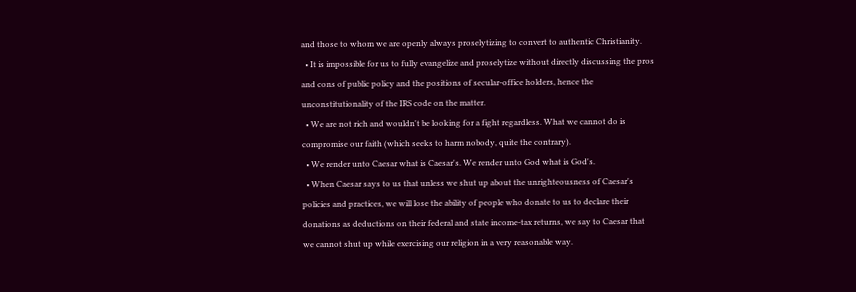and those to whom we are openly always proselytizing to convert to authentic Christianity.
  • It is impossible for us to fully evangelize and proselytize without directly discussing the pros and cons of public policy and the positions of secular-office holders, hence the unconstitutionality of the IRS code on the matter.
  • We are not rich and wouldn't be looking for a fight regardless. What we cannot do is compromise our faith (which seeks to harm nobody, quite the contrary).
  • We render unto Caesar what is Caesar's. We render unto God what is God's.
  • When Caesar says to us that unless we shut up about the unrighteousness of Caesar's policies and practices, we will lose the ability of people who donate to us to declare their donations as deductions on their federal and state income-tax returns, we say to Caesar that we cannot shut up while exercising our religion in a very reasonable way.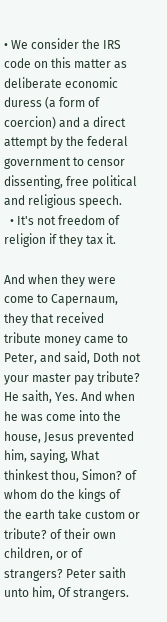• We consider the IRS code on this matter as deliberate economic duress (a form of coercion) and a direct attempt by the federal government to censor dissenting, free political and religious speech.
  • It's not freedom of religion if they tax it.

And when they were come to Capernaum, they that received tribute money came to Peter, and said, Doth not your master pay tribute? He saith, Yes. And when he was come into the house, Jesus prevented him, saying, What thinkest thou, Simon? of whom do the kings of the earth take custom or tribute? of their own children, or of strangers? Peter saith unto him, Of strangers.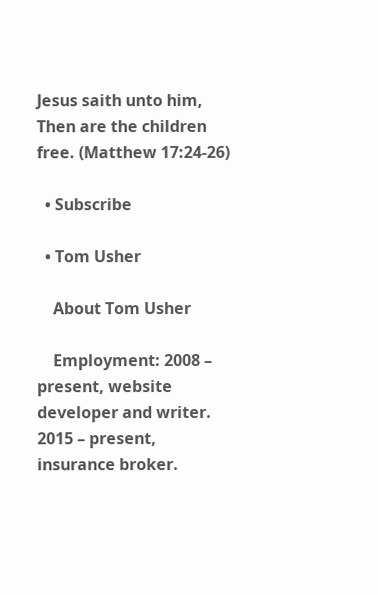Jesus saith unto him, Then are the children free. (Matthew 17:24-26)

  • Subscribe

  • Tom Usher

    About Tom Usher

    Employment: 2008 – present, website developer and writer. 2015 – present, insurance broker.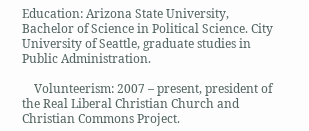Education: Arizona State University, Bachelor of Science in Political Science. City University of Seattle, graduate studies in Public Administration.

    Volunteerism: 2007 – present, president of the Real Liberal Christian Church and Christian Commons Project.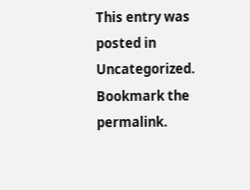This entry was posted in Uncategorized. Bookmark the permalink.